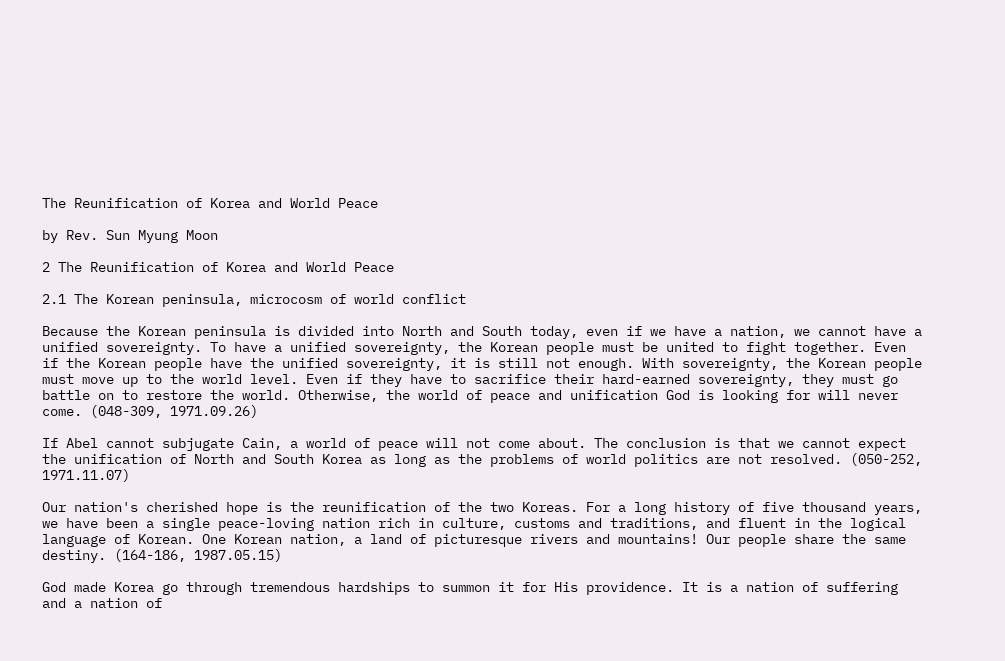The Reunification of Korea and World Peace

by Rev. Sun Myung Moon

2 The Reunification of Korea and World Peace

2.1 The Korean peninsula, microcosm of world conflict

Because the Korean peninsula is divided into North and South today, even if we have a nation, we cannot have a unified sovereignty. To have a unified sovereignty, the Korean people must be united to fight together. Even if the Korean people have the unified sovereignty, it is still not enough. With sovereignty, the Korean people must move up to the world level. Even if they have to sacrifice their hard-earned sovereignty, they must go battle on to restore the world. Otherwise, the world of peace and unification God is looking for will never come. (048-309, 1971.09.26)

If Abel cannot subjugate Cain, a world of peace will not come about. The conclusion is that we cannot expect the unification of North and South Korea as long as the problems of world politics are not resolved. (050-252, 1971.11.07)

Our nation's cherished hope is the reunification of the two Koreas. For a long history of five thousand years, we have been a single peace-loving nation rich in culture, customs and traditions, and fluent in the logical language of Korean. One Korean nation, a land of picturesque rivers and mountains! Our people share the same destiny. (164-186, 1987.05.15)

God made Korea go through tremendous hardships to summon it for His providence. It is a nation of suffering and a nation of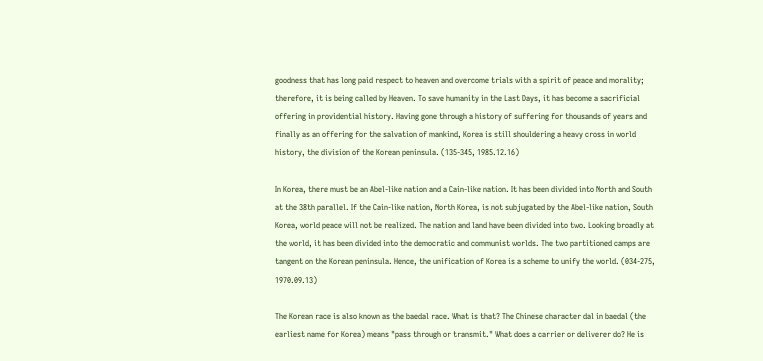goodness that has long paid respect to heaven and overcome trials with a spirit of peace and morality; therefore, it is being called by Heaven. To save humanity in the Last Days, it has become a sacrificial offering in providential history. Having gone through a history of suffering for thousands of years and finally as an offering for the salvation of mankind, Korea is still shouldering a heavy cross in world history, the division of the Korean peninsula. (135-345, 1985.12.16)

In Korea, there must be an Abel-like nation and a Cain-like nation. It has been divided into North and South at the 38th parallel. If the Cain-like nation, North Korea, is not subjugated by the Abel-like nation, South Korea, world peace will not be realized. The nation and land have been divided into two. Looking broadly at the world, it has been divided into the democratic and communist worlds. The two partitioned camps are tangent on the Korean peninsula. Hence, the unification of Korea is a scheme to unify the world. (034-275, 1970.09.13)

The Korean race is also known as the baedal race. What is that? The Chinese character dal in baedal (the earliest name for Korea) means "pass through or transmit." What does a carrier or deliverer do? He is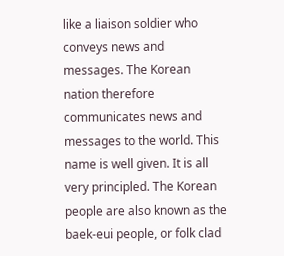like a liaison soldier who conveys news and messages. The Korean nation therefore communicates news and messages to the world. This name is well given. It is all very principled. The Korean people are also known as the baek-eui people, or folk clad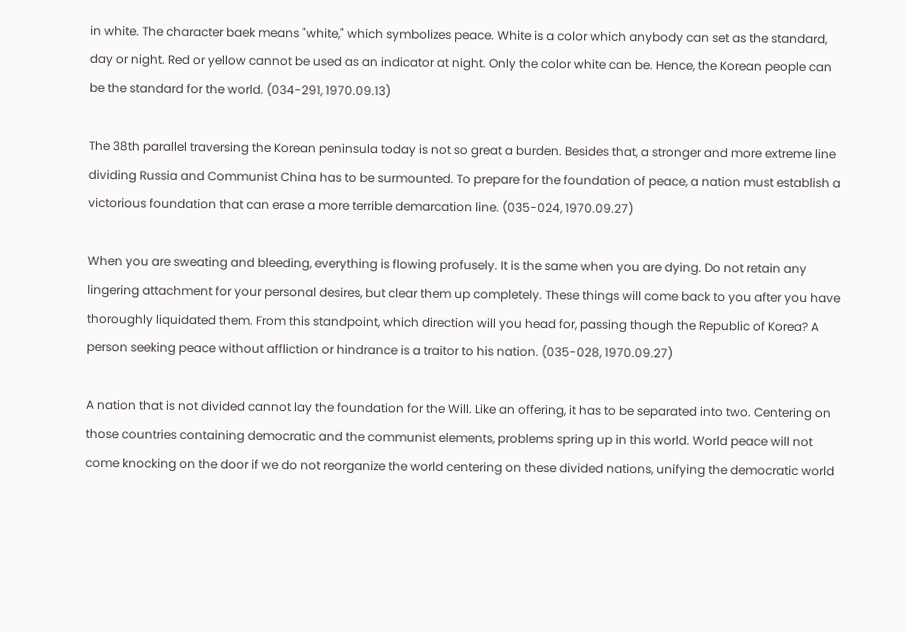in white. The character baek means "white," which symbolizes peace. White is a color which anybody can set as the standard, day or night. Red or yellow cannot be used as an indicator at night. Only the color white can be. Hence, the Korean people can be the standard for the world. (034-291, 1970.09.13)

The 38th parallel traversing the Korean peninsula today is not so great a burden. Besides that, a stronger and more extreme line dividing Russia and Communist China has to be surmounted. To prepare for the foundation of peace, a nation must establish a victorious foundation that can erase a more terrible demarcation line. (035-024, 1970.09.27)

When you are sweating and bleeding, everything is flowing profusely. It is the same when you are dying. Do not retain any lingering attachment for your personal desires, but clear them up completely. These things will come back to you after you have thoroughly liquidated them. From this standpoint, which direction will you head for, passing though the Republic of Korea? A person seeking peace without affliction or hindrance is a traitor to his nation. (035-028, 1970.09.27)

A nation that is not divided cannot lay the foundation for the Will. Like an offering, it has to be separated into two. Centering on those countries containing democratic and the communist elements, problems spring up in this world. World peace will not come knocking on the door if we do not reorganize the world centering on these divided nations, unifying the democratic world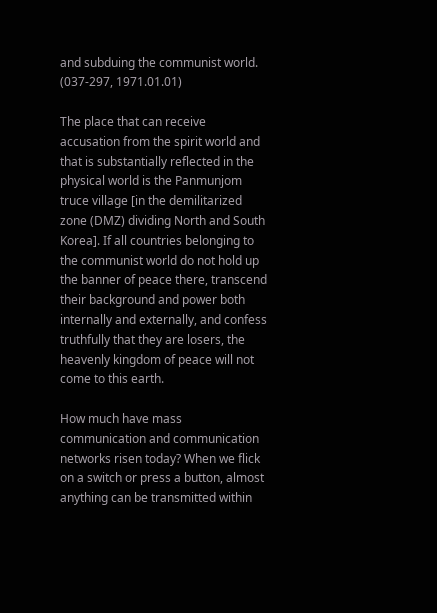and subduing the communist world. (037-297, 1971.01.01)

The place that can receive accusation from the spirit world and that is substantially reflected in the physical world is the Panmunjom truce village [in the demilitarized zone (DMZ) dividing North and South Korea]. If all countries belonging to the communist world do not hold up the banner of peace there, transcend their background and power both internally and externally, and confess truthfully that they are losers, the heavenly kingdom of peace will not come to this earth.

How much have mass communication and communication networks risen today? When we flick on a switch or press a button, almost anything can be transmitted within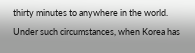thirty minutes to anywhere in the world. Under such circumstances, when Korea has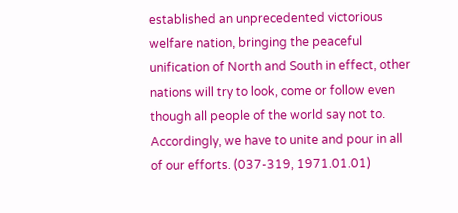established an unprecedented victorious welfare nation, bringing the peaceful unification of North and South in effect, other nations will try to look, come or follow even though all people of the world say not to. Accordingly, we have to unite and pour in all of our efforts. (037-319, 1971.01.01)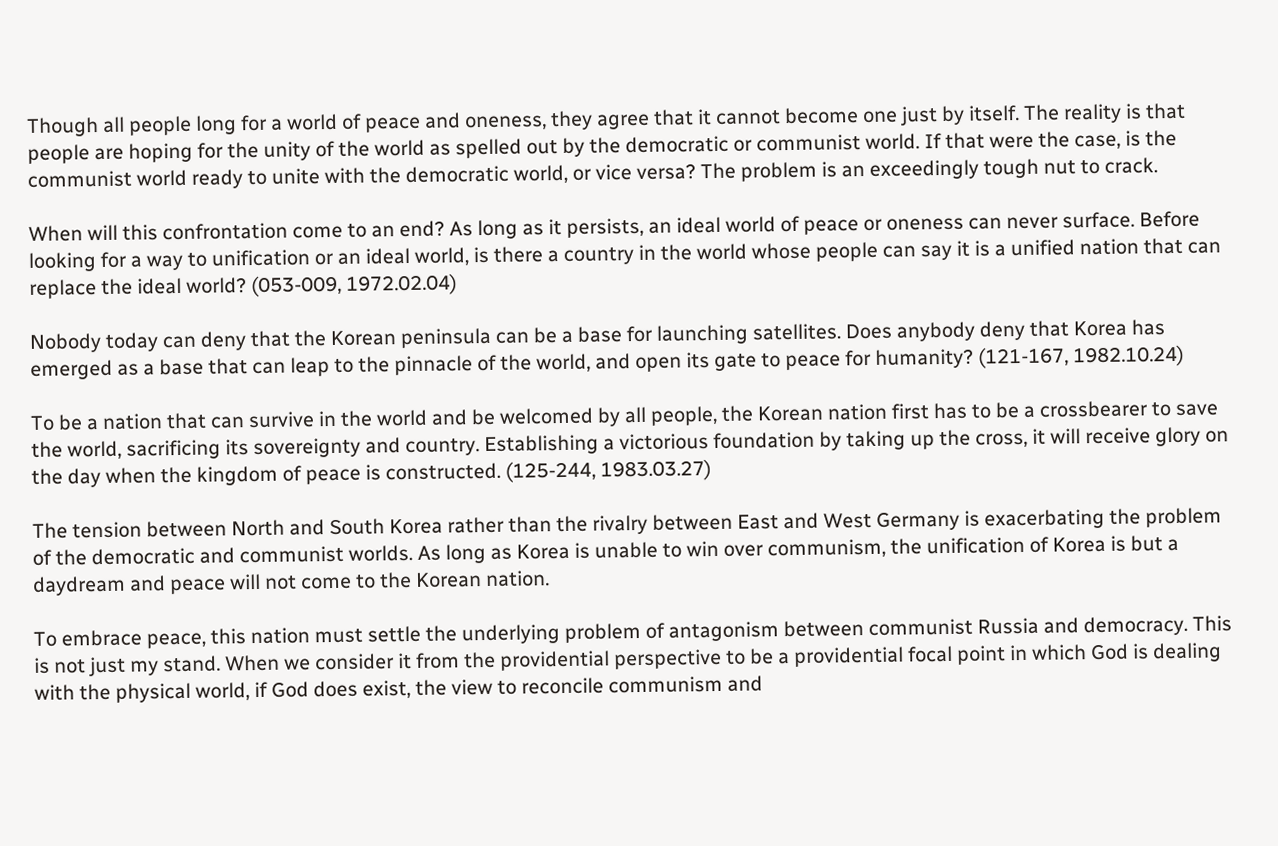Though all people long for a world of peace and oneness, they agree that it cannot become one just by itself. The reality is that people are hoping for the unity of the world as spelled out by the democratic or communist world. If that were the case, is the communist world ready to unite with the democratic world, or vice versa? The problem is an exceedingly tough nut to crack.

When will this confrontation come to an end? As long as it persists, an ideal world of peace or oneness can never surface. Before looking for a way to unification or an ideal world, is there a country in the world whose people can say it is a unified nation that can replace the ideal world? (053-009, 1972.02.04)

Nobody today can deny that the Korean peninsula can be a base for launching satellites. Does anybody deny that Korea has emerged as a base that can leap to the pinnacle of the world, and open its gate to peace for humanity? (121-167, 1982.10.24)

To be a nation that can survive in the world and be welcomed by all people, the Korean nation first has to be a crossbearer to save the world, sacrificing its sovereignty and country. Establishing a victorious foundation by taking up the cross, it will receive glory on the day when the kingdom of peace is constructed. (125-244, 1983.03.27)

The tension between North and South Korea rather than the rivalry between East and West Germany is exacerbating the problem of the democratic and communist worlds. As long as Korea is unable to win over communism, the unification of Korea is but a daydream and peace will not come to the Korean nation.

To embrace peace, this nation must settle the underlying problem of antagonism between communist Russia and democracy. This is not just my stand. When we consider it from the providential perspective to be a providential focal point in which God is dealing with the physical world, if God does exist, the view to reconcile communism and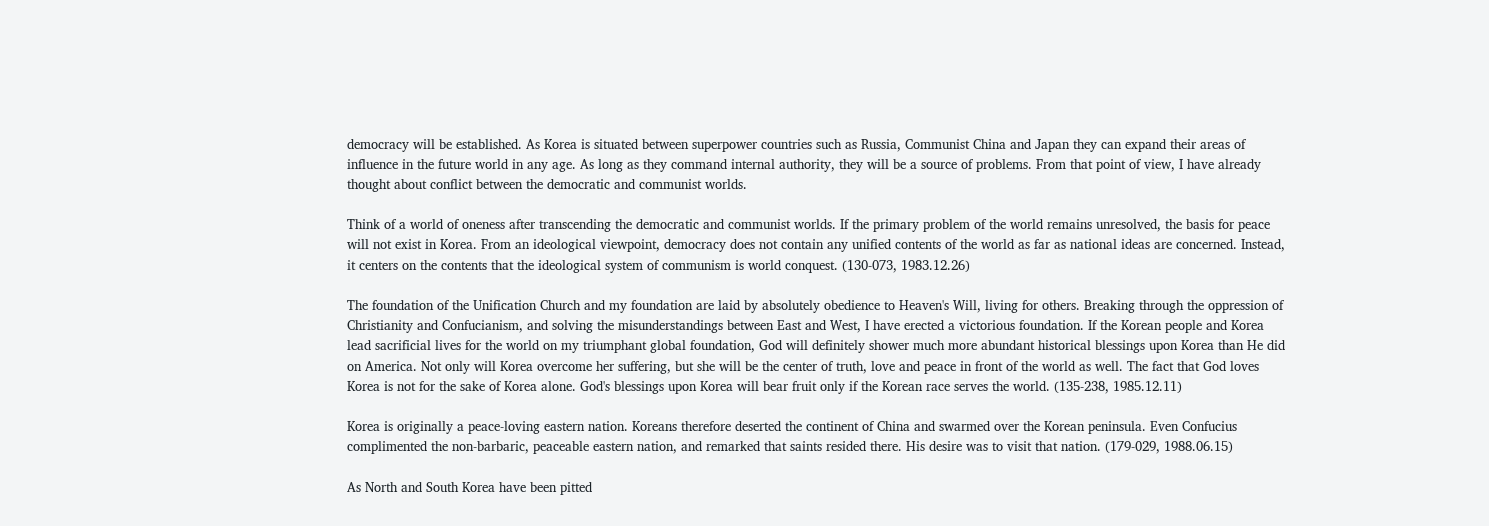democracy will be established. As Korea is situated between superpower countries such as Russia, Communist China and Japan they can expand their areas of influence in the future world in any age. As long as they command internal authority, they will be a source of problems. From that point of view, I have already thought about conflict between the democratic and communist worlds.

Think of a world of oneness after transcending the democratic and communist worlds. If the primary problem of the world remains unresolved, the basis for peace will not exist in Korea. From an ideological viewpoint, democracy does not contain any unified contents of the world as far as national ideas are concerned. Instead, it centers on the contents that the ideological system of communism is world conquest. (130-073, 1983.12.26)

The foundation of the Unification Church and my foundation are laid by absolutely obedience to Heaven's Will, living for others. Breaking through the oppression of Christianity and Confucianism, and solving the misunderstandings between East and West, I have erected a victorious foundation. If the Korean people and Korea lead sacrificial lives for the world on my triumphant global foundation, God will definitely shower much more abundant historical blessings upon Korea than He did on America. Not only will Korea overcome her suffering, but she will be the center of truth, love and peace in front of the world as well. The fact that God loves Korea is not for the sake of Korea alone. God's blessings upon Korea will bear fruit only if the Korean race serves the world. (135-238, 1985.12.11)

Korea is originally a peace-loving eastern nation. Koreans therefore deserted the continent of China and swarmed over the Korean peninsula. Even Confucius complimented the non-barbaric, peaceable eastern nation, and remarked that saints resided there. His desire was to visit that nation. (179-029, 1988.06.15)

As North and South Korea have been pitted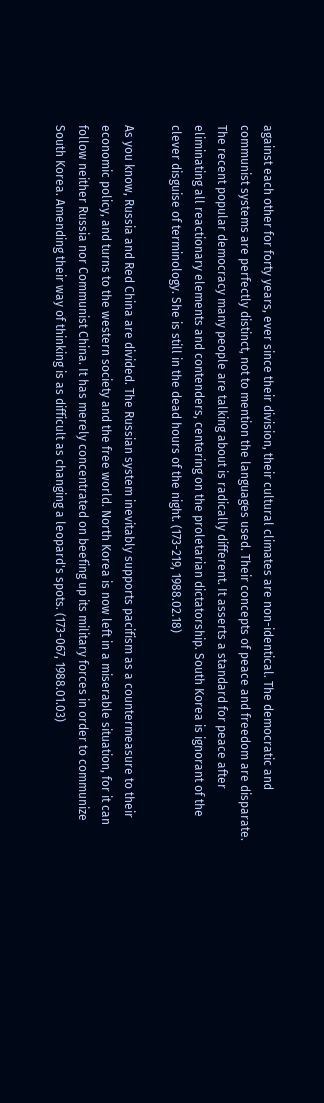against each other for forty years, ever since their division, their cultural climates are non-identical. The democratic and communist systems are perfectly distinct, not to mention the languages used. Their concepts of peace and freedom are disparate. The recent popular democracy many people are talking about is radically different. It asserts a standard for peace after eliminating all reactionary elements and contenders, centering on the proletarian dictatorship. South Korea is ignorant of the clever disguise of terminology. She is still in the dead hours of the night. (173-219, 1988.02.18)

As you know, Russia and Red China are divided. The Russian system inevitably supports pacifism as a countermeasure to their economic policy, and turns to the western society and the free world. North Korea is now left in a miserable situation, for it can follow neither Russia nor Communist China. It has merely concentrated on beefing up its military forces in order to communize South Korea. Amending their way of thinking is as difficult as changing a leopard's spots. (173-067, 1988.01.03)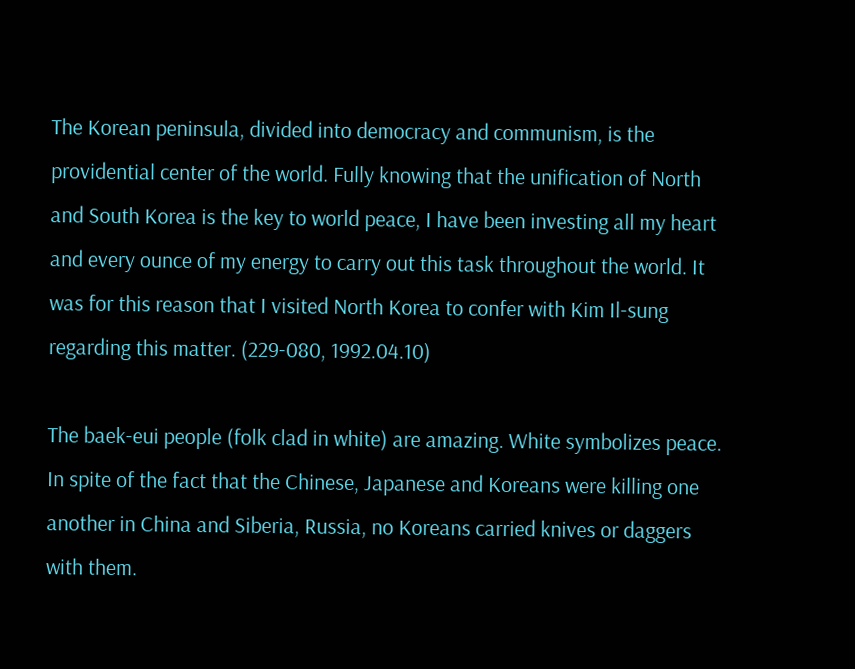The Korean peninsula, divided into democracy and communism, is the providential center of the world. Fully knowing that the unification of North and South Korea is the key to world peace, I have been investing all my heart and every ounce of my energy to carry out this task throughout the world. It was for this reason that I visited North Korea to confer with Kim Il-sung regarding this matter. (229-080, 1992.04.10)

The baek-eui people (folk clad in white) are amazing. White symbolizes peace. In spite of the fact that the Chinese, Japanese and Koreans were killing one another in China and Siberia, Russia, no Koreans carried knives or daggers with them.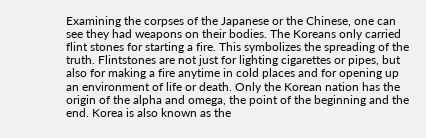Examining the corpses of the Japanese or the Chinese, one can see they had weapons on their bodies. The Koreans only carried flint stones for starting a fire. This symbolizes the spreading of the truth. Flintstones are not just for lighting cigarettes or pipes, but also for making a fire anytime in cold places and for opening up an environment of life or death. Only the Korean nation has the origin of the alpha and omega, the point of the beginning and the end. Korea is also known as the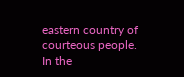eastern country of courteous people. In the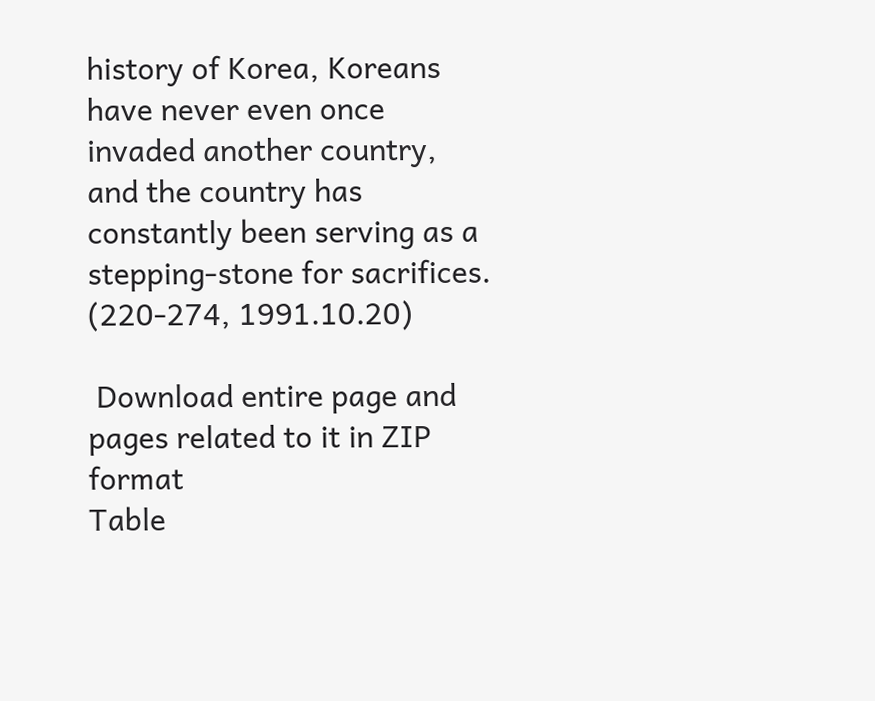history of Korea, Koreans have never even once invaded another country, and the country has constantly been serving as a stepping-stone for sacrifices. (220-274, 1991.10.20)

 Download entire page and pages related to it in ZIP format
Table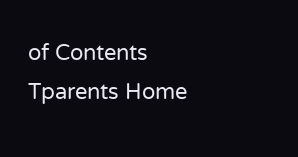of Contents
Tparents Home